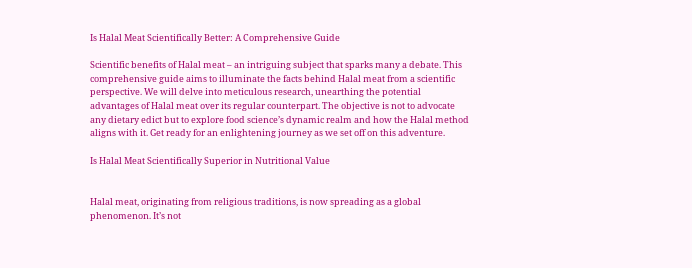Is Halal Meat Scientifically Better: A Comprehensive Guide

Scientific benefits of Halal meat – an intriguing subject that sparks many a debate. This comprehensive guide aims to illuminate the facts behind Halal meat from a scientific perspective. We will delve into meticulous research, unearthing the potential advantages of Halal meat over its regular counterpart. The objective is not to advocate any dietary edict but to explore food science’s dynamic realm and how the Halal method aligns with it. Get ready for an enlightening journey as we set off on this adventure.

Is Halal Meat Scientifically Superior in Nutritional Value


Halal meat, originating from religious traditions, is now spreading as a global phenomenon. It’s not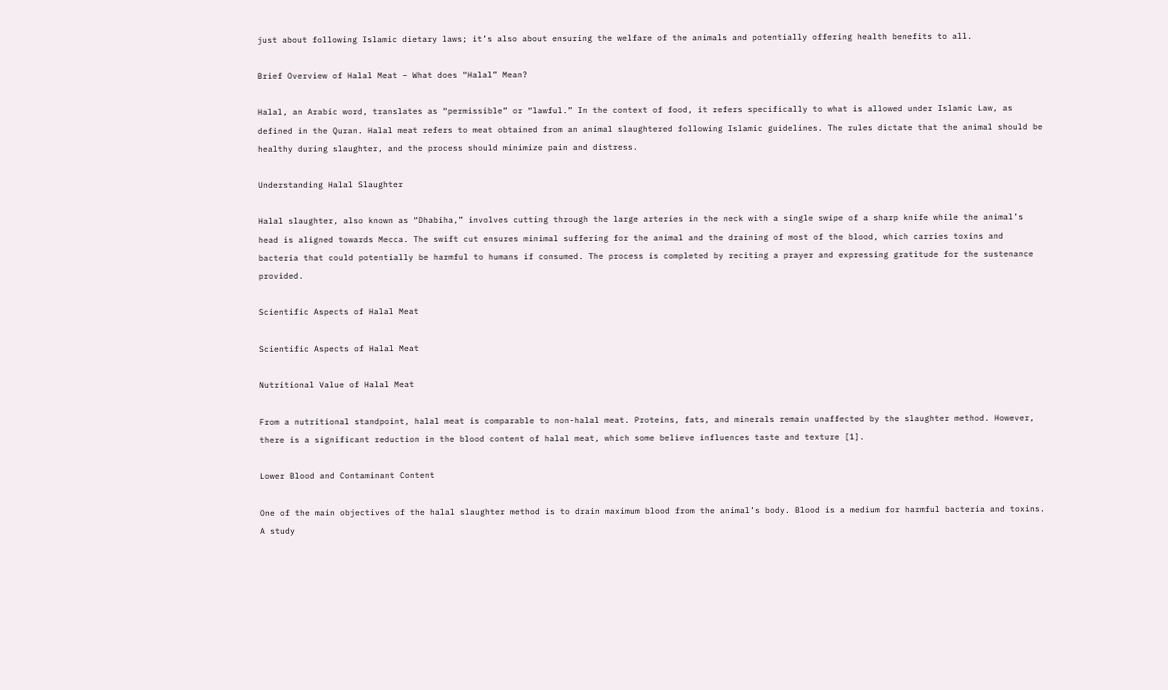just about following Islamic dietary laws; it’s also about ensuring the welfare of the animals and potentially offering health benefits to all.

Brief Overview of Halal Meat – What does “Halal” Mean?

Halal, an Arabic word, translates as “permissible” or “lawful.” In the context of food, it refers specifically to what is allowed under Islamic Law, as defined in the Quran. Halal meat refers to meat obtained from an animal slaughtered following Islamic guidelines. The rules dictate that the animal should be healthy during slaughter, and the process should minimize pain and distress.

Understanding Halal Slaughter

Halal slaughter, also known as “Dhabiha,” involves cutting through the large arteries in the neck with a single swipe of a sharp knife while the animal’s head is aligned towards Mecca. The swift cut ensures minimal suffering for the animal and the draining of most of the blood, which carries toxins and bacteria that could potentially be harmful to humans if consumed. The process is completed by reciting a prayer and expressing gratitude for the sustenance provided.

Scientific Aspects of Halal Meat

Scientific Aspects of Halal Meat

Nutritional Value of Halal Meat

From a nutritional standpoint, halal meat is comparable to non-halal meat. Proteins, fats, and minerals remain unaffected by the slaughter method. However, there is a significant reduction in the blood content of halal meat, which some believe influences taste and texture [1].

Lower Blood and Contaminant Content

One of the main objectives of the halal slaughter method is to drain maximum blood from the animal’s body. Blood is a medium for harmful bacteria and toxins. A study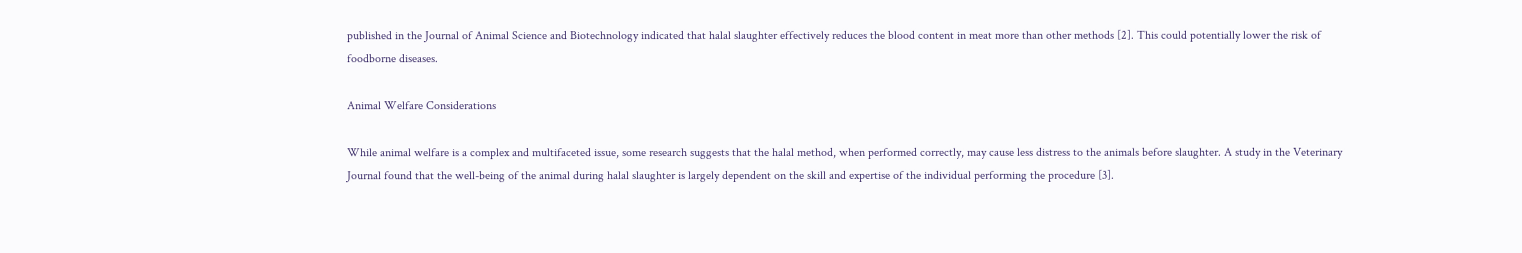published in the Journal of Animal Science and Biotechnology indicated that halal slaughter effectively reduces the blood content in meat more than other methods [2]. This could potentially lower the risk of foodborne diseases.

Animal Welfare Considerations

While animal welfare is a complex and multifaceted issue, some research suggests that the halal method, when performed correctly, may cause less distress to the animals before slaughter. A study in the Veterinary Journal found that the well-being of the animal during halal slaughter is largely dependent on the skill and expertise of the individual performing the procedure [3].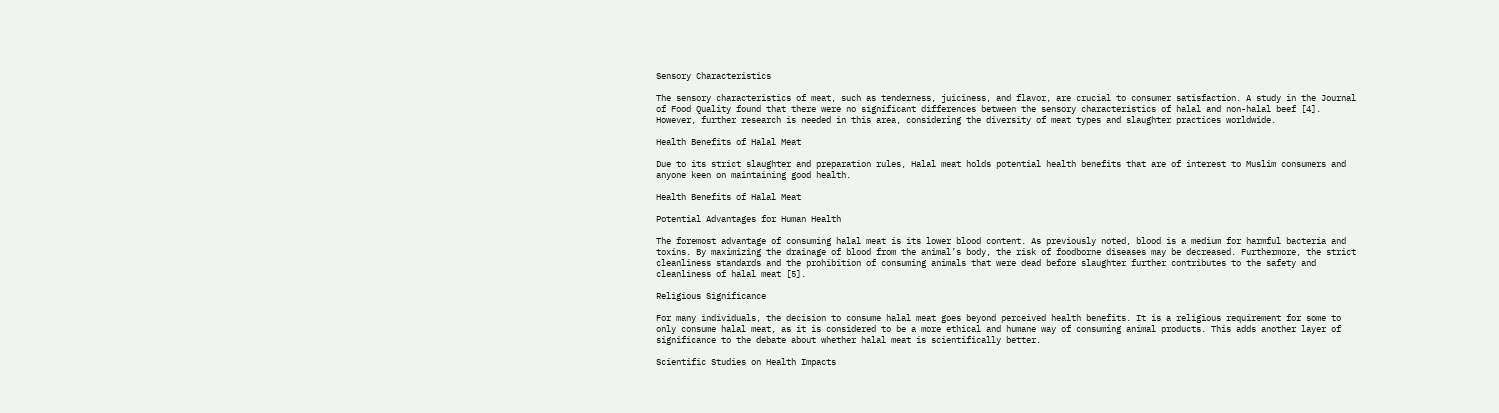Sensory Characteristics

The sensory characteristics of meat, such as tenderness, juiciness, and flavor, are crucial to consumer satisfaction. A study in the Journal of Food Quality found that there were no significant differences between the sensory characteristics of halal and non-halal beef [4]. However, further research is needed in this area, considering the diversity of meat types and slaughter practices worldwide.

Health Benefits of Halal Meat

Due to its strict slaughter and preparation rules, Halal meat holds potential health benefits that are of interest to Muslim consumers and anyone keen on maintaining good health.

Health Benefits of Halal Meat

Potential Advantages for Human Health

The foremost advantage of consuming halal meat is its lower blood content. As previously noted, blood is a medium for harmful bacteria and toxins. By maximizing the drainage of blood from the animal’s body, the risk of foodborne diseases may be decreased. Furthermore, the strict cleanliness standards and the prohibition of consuming animals that were dead before slaughter further contributes to the safety and cleanliness of halal meat [5].

Religious Significance

For many individuals, the decision to consume halal meat goes beyond perceived health benefits. It is a religious requirement for some to only consume halal meat, as it is considered to be a more ethical and humane way of consuming animal products. This adds another layer of significance to the debate about whether halal meat is scientifically better.

Scientific Studies on Health Impacts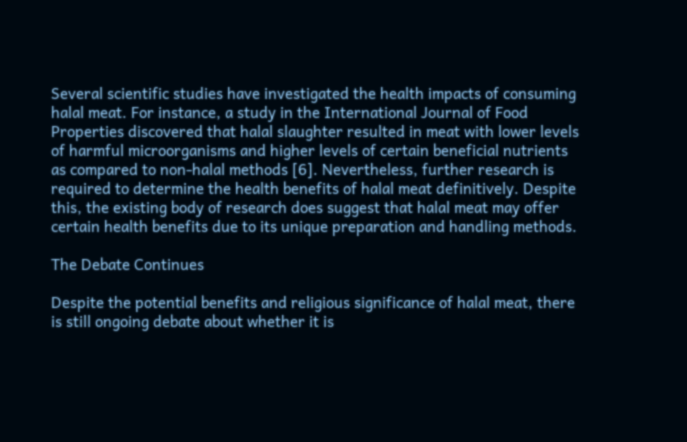Several scientific studies have investigated the health impacts of consuming halal meat. For instance, a study in the International Journal of Food Properties discovered that halal slaughter resulted in meat with lower levels of harmful microorganisms and higher levels of certain beneficial nutrients as compared to non-halal methods [6]. Nevertheless, further research is required to determine the health benefits of halal meat definitively. Despite this, the existing body of research does suggest that halal meat may offer certain health benefits due to its unique preparation and handling methods.

The Debate Continues

Despite the potential benefits and religious significance of halal meat, there is still ongoing debate about whether it is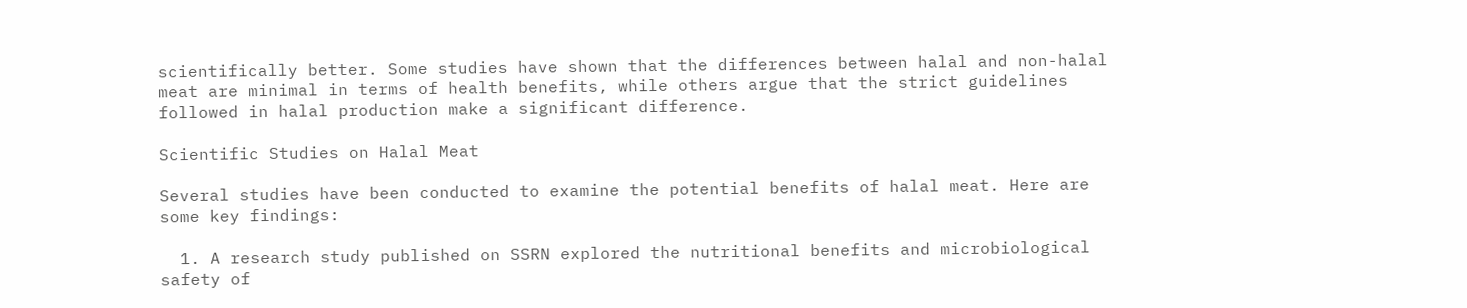scientifically better. Some studies have shown that the differences between halal and non-halal meat are minimal in terms of health benefits, while others argue that the strict guidelines followed in halal production make a significant difference.

Scientific Studies on Halal Meat

Several studies have been conducted to examine the potential benefits of halal meat. Here are some key findings:

  1. A research study published on SSRN explored the nutritional benefits and microbiological safety of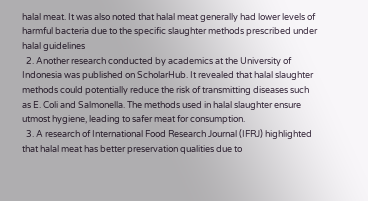halal meat. It was also noted that halal meat generally had lower levels of harmful bacteria due to the specific slaughter methods prescribed under halal guidelines
  2. Another research conducted by academics at the University of Indonesia was published on ScholarHub. It revealed that halal slaughter methods could potentially reduce the risk of transmitting diseases such as E. Coli and Salmonella. The methods used in halal slaughter ensure utmost hygiene, leading to safer meat for consumption.
  3. A research of International Food Research Journal (IFRJ) highlighted that halal meat has better preservation qualities due to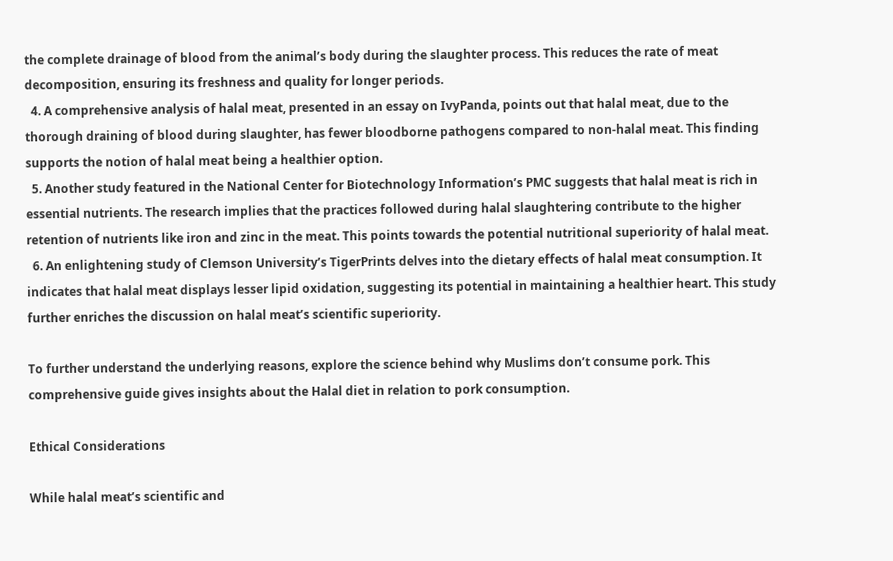the complete drainage of blood from the animal’s body during the slaughter process. This reduces the rate of meat decomposition, ensuring its freshness and quality for longer periods.
  4. A comprehensive analysis of halal meat, presented in an essay on IvyPanda, points out that halal meat, due to the thorough draining of blood during slaughter, has fewer bloodborne pathogens compared to non-halal meat. This finding supports the notion of halal meat being a healthier option.
  5. Another study featured in the National Center for Biotechnology Information’s PMC suggests that halal meat is rich in essential nutrients. The research implies that the practices followed during halal slaughtering contribute to the higher retention of nutrients like iron and zinc in the meat. This points towards the potential nutritional superiority of halal meat.
  6. An enlightening study of Clemson University’s TigerPrints delves into the dietary effects of halal meat consumption. It indicates that halal meat displays lesser lipid oxidation, suggesting its potential in maintaining a healthier heart. This study further enriches the discussion on halal meat’s scientific superiority.

To further understand the underlying reasons, explore the science behind why Muslims don’t consume pork. This comprehensive guide gives insights about the Halal diet in relation to pork consumption.

Ethical Considerations

While halal meat’s scientific and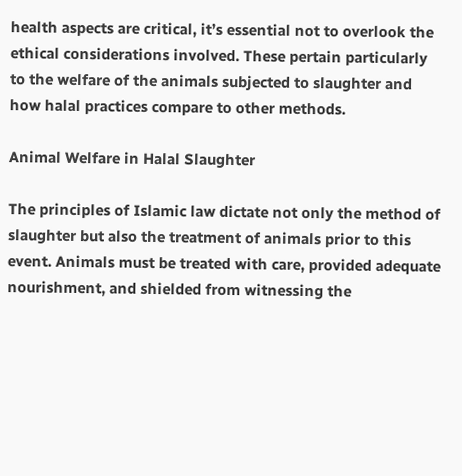health aspects are critical, it’s essential not to overlook the ethical considerations involved. These pertain particularly to the welfare of the animals subjected to slaughter and how halal practices compare to other methods.

Animal Welfare in Halal Slaughter

The principles of Islamic law dictate not only the method of slaughter but also the treatment of animals prior to this event. Animals must be treated with care, provided adequate nourishment, and shielded from witnessing the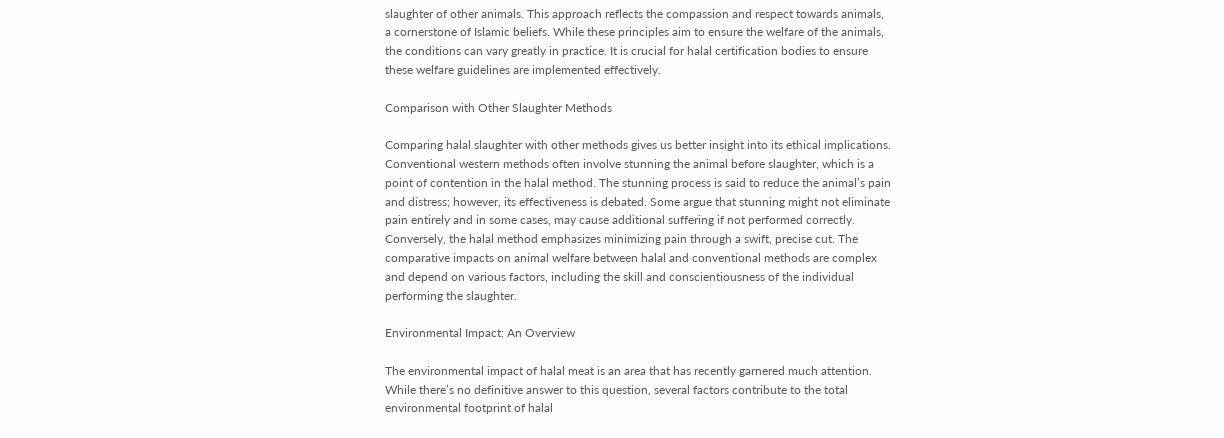slaughter of other animals. This approach reflects the compassion and respect towards animals, a cornerstone of Islamic beliefs. While these principles aim to ensure the welfare of the animals, the conditions can vary greatly in practice. It is crucial for halal certification bodies to ensure these welfare guidelines are implemented effectively.

Comparison with Other Slaughter Methods

Comparing halal slaughter with other methods gives us better insight into its ethical implications. Conventional western methods often involve stunning the animal before slaughter, which is a point of contention in the halal method. The stunning process is said to reduce the animal’s pain and distress; however, its effectiveness is debated. Some argue that stunning might not eliminate pain entirely and in some cases, may cause additional suffering if not performed correctly. Conversely, the halal method emphasizes minimizing pain through a swift, precise cut. The comparative impacts on animal welfare between halal and conventional methods are complex and depend on various factors, including the skill and conscientiousness of the individual performing the slaughter.

Environmental Impact: An Overview

The environmental impact of halal meat is an area that has recently garnered much attention. While there’s no definitive answer to this question, several factors contribute to the total environmental footprint of halal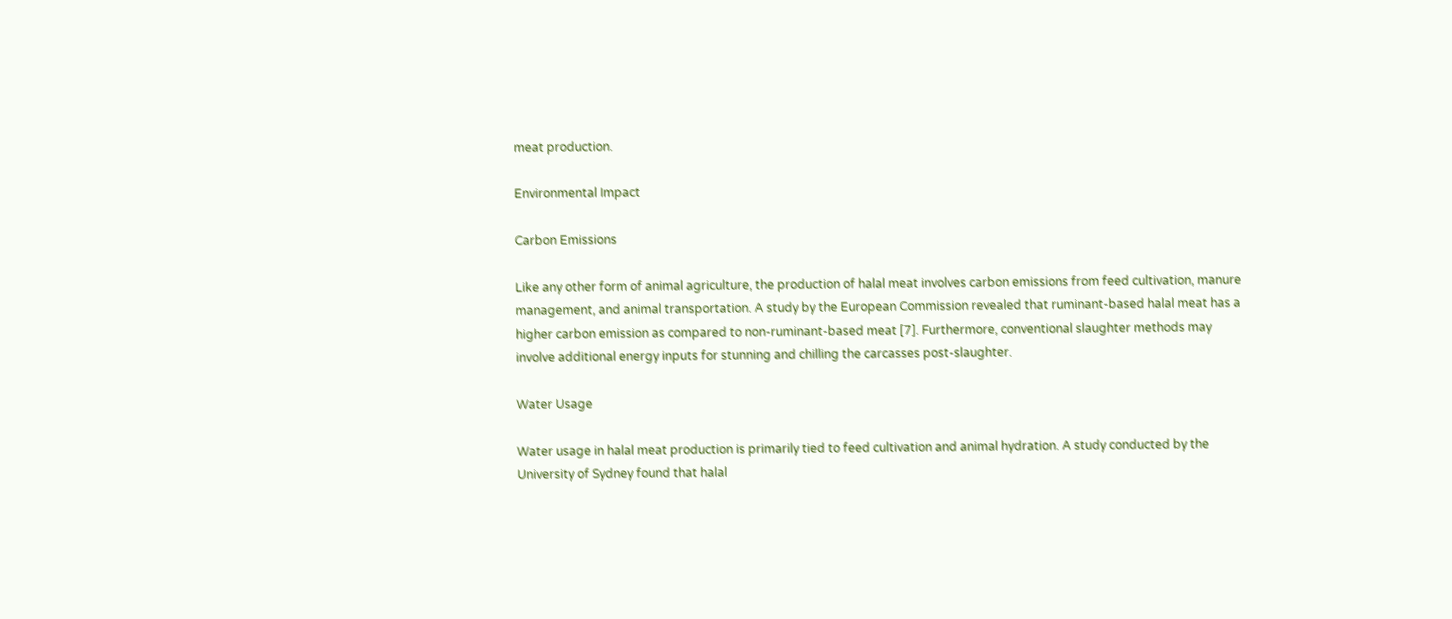meat production.

Environmental Impact

Carbon Emissions

Like any other form of animal agriculture, the production of halal meat involves carbon emissions from feed cultivation, manure management, and animal transportation. A study by the European Commission revealed that ruminant-based halal meat has a higher carbon emission as compared to non-ruminant-based meat [7]. Furthermore, conventional slaughter methods may involve additional energy inputs for stunning and chilling the carcasses post-slaughter.

Water Usage

Water usage in halal meat production is primarily tied to feed cultivation and animal hydration. A study conducted by the University of Sydney found that halal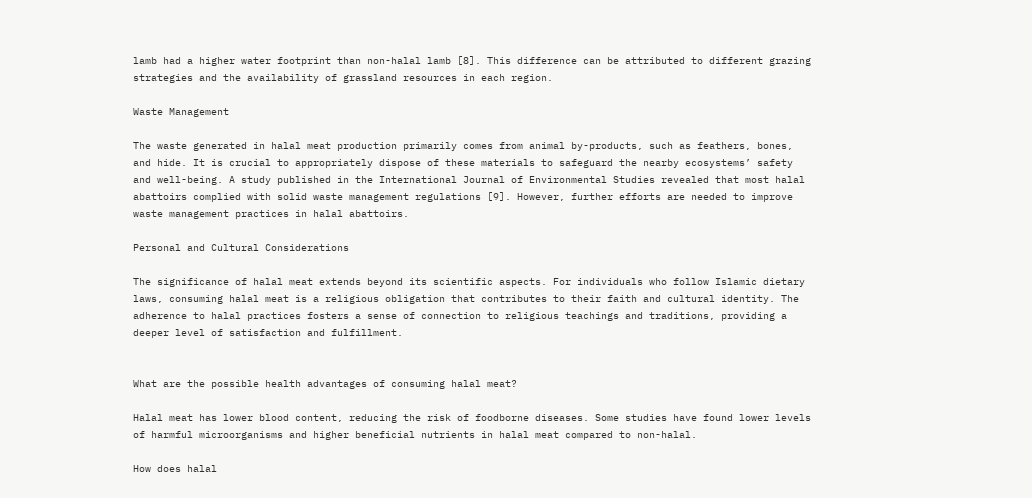lamb had a higher water footprint than non-halal lamb [8]. This difference can be attributed to different grazing strategies and the availability of grassland resources in each region.

Waste Management

The waste generated in halal meat production primarily comes from animal by-products, such as feathers, bones, and hide. It is crucial to appropriately dispose of these materials to safeguard the nearby ecosystems’ safety and well-being. A study published in the International Journal of Environmental Studies revealed that most halal abattoirs complied with solid waste management regulations [9]. However, further efforts are needed to improve waste management practices in halal abattoirs.

Personal and Cultural Considerations

The significance of halal meat extends beyond its scientific aspects. For individuals who follow Islamic dietary laws, consuming halal meat is a religious obligation that contributes to their faith and cultural identity. The adherence to halal practices fosters a sense of connection to religious teachings and traditions, providing a deeper level of satisfaction and fulfillment.


What are the possible health advantages of consuming halal meat?

Halal meat has lower blood content, reducing the risk of foodborne diseases. Some studies have found lower levels of harmful microorganisms and higher beneficial nutrients in halal meat compared to non-halal.

How does halal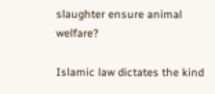slaughter ensure animal welfare?

Islamic law dictates the kind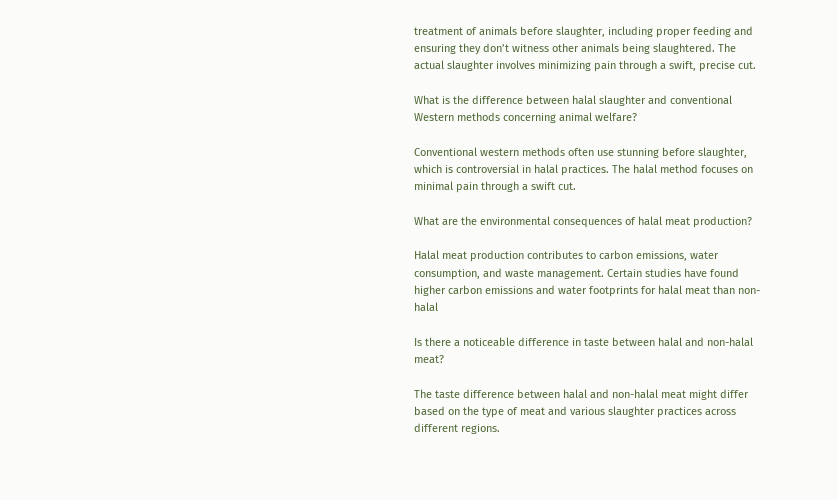treatment of animals before slaughter, including proper feeding and ensuring they don’t witness other animals being slaughtered. The actual slaughter involves minimizing pain through a swift, precise cut.

What is the difference between halal slaughter and conventional Western methods concerning animal welfare?

Conventional western methods often use stunning before slaughter, which is controversial in halal practices. The halal method focuses on minimal pain through a swift cut.

What are the environmental consequences of halal meat production?

Halal meat production contributes to carbon emissions, water consumption, and waste management. Certain studies have found higher carbon emissions and water footprints for halal meat than non-halal

Is there a noticeable difference in taste between halal and non-halal meat?

The taste difference between halal and non-halal meat might differ based on the type of meat and various slaughter practices across different regions.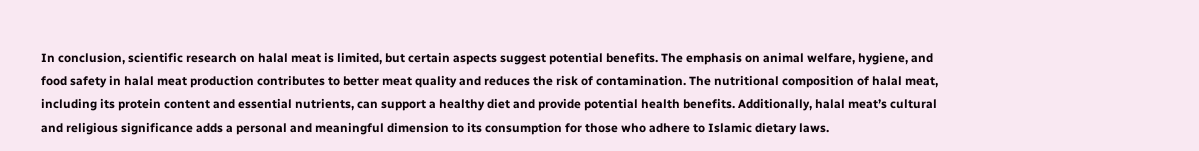In conclusion, scientific research on halal meat is limited, but certain aspects suggest potential benefits. The emphasis on animal welfare, hygiene, and food safety in halal meat production contributes to better meat quality and reduces the risk of contamination. The nutritional composition of halal meat, including its protein content and essential nutrients, can support a healthy diet and provide potential health benefits. Additionally, halal meat’s cultural and religious significance adds a personal and meaningful dimension to its consumption for those who adhere to Islamic dietary laws.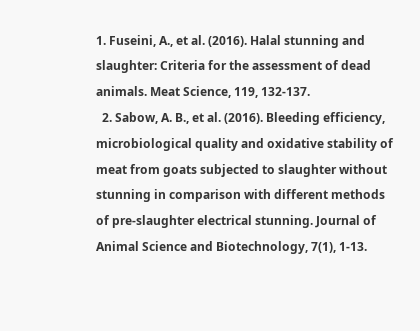1. Fuseini, A., et al. (2016). Halal stunning and slaughter: Criteria for the assessment of dead animals. Meat Science, 119, 132-137.
  2. Sabow, A. B., et al. (2016). Bleeding efficiency, microbiological quality and oxidative stability of meat from goats subjected to slaughter without stunning in comparison with different methods of pre-slaughter electrical stunning. Journal of Animal Science and Biotechnology, 7(1), 1-13.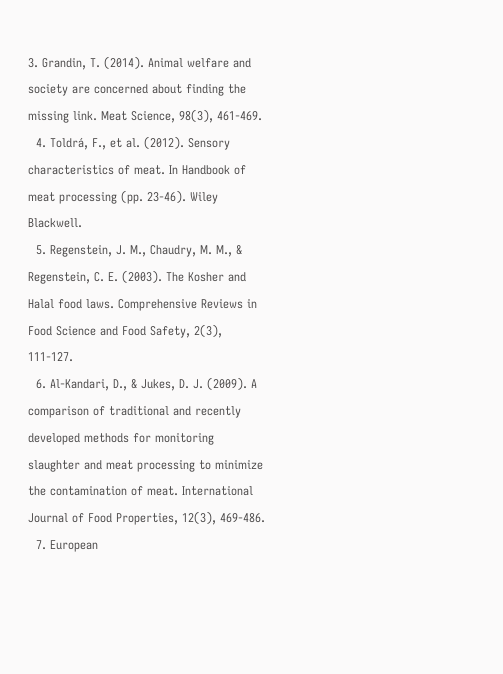3. Grandin, T. (2014). Animal welfare and society are concerned about finding the missing link. Meat Science, 98(3), 461-469.
  4. Toldrá, F., et al. (2012). Sensory characteristics of meat. In Handbook of meat processing (pp. 23-46). Wiley Blackwell.
  5. Regenstein, J. M., Chaudry, M. M., & Regenstein, C. E. (2003). The Kosher and Halal food laws. Comprehensive Reviews in Food Science and Food Safety, 2(3), 111-127.
  6. Al-Kandari, D., & Jukes, D. J. (2009). A comparison of traditional and recently developed methods for monitoring slaughter and meat processing to minimize the contamination of meat. International Journal of Food Properties, 12(3), 469-486.
  7. European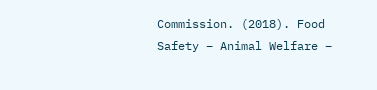Commission. (2018). Food Safety – Animal Welfare –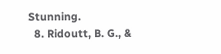Stunning.
  8. Ridoutt, B. G., &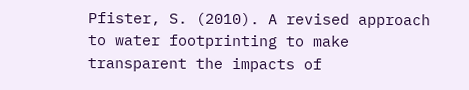Pfister, S. (2010). A revised approach to water footprinting to make transparent the impacts of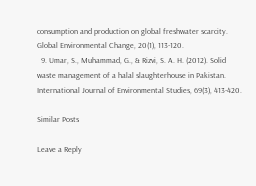consumption and production on global freshwater scarcity. Global Environmental Change, 20(1), 113-120.
  9. Umar, S., Muhammad, G., & Rizvi, S. A. H. (2012). Solid waste management of a halal slaughterhouse in Pakistan. International Journal of Environmental Studies, 69(3), 413-420.

Similar Posts

Leave a Reply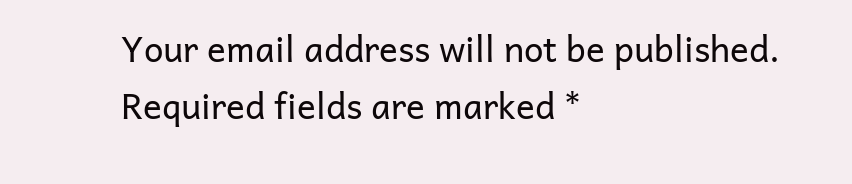Your email address will not be published. Required fields are marked *